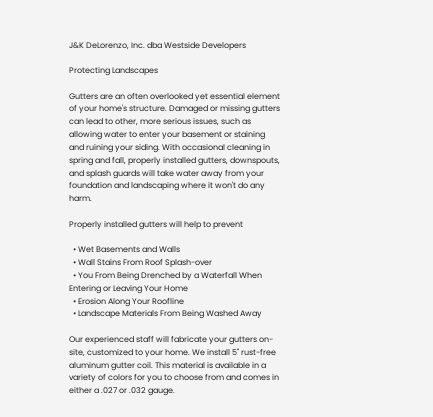J&K DeLorenzo, Inc. dba Westside Developers

Protecting Landscapes

Gutters are an often overlooked yet essential element of your home's structure. Damaged or missing gutters can lead to other, more serious issues, such as allowing water to enter your basement or staining and ruining your siding. With occasional cleaning in spring and fall, properly installed gutters, downspouts, and splash guards will take water away from your foundation and landscaping where it won't do any harm.

Properly installed gutters will help to prevent

  • Wet Basements and Walls
  • Wall Stains From Roof Splash-over
  • You From Being Drenched by a Waterfall When Entering or Leaving Your Home
  • Erosion Along Your Roofline
  • Landscape Materials From Being Washed Away

Our experienced staff will fabricate your gutters on-site, customized to your home. We install 5" rust-free aluminum gutter coil. This material is available in a variety of colors for you to choose from and comes in either a .027 or .032 gauge.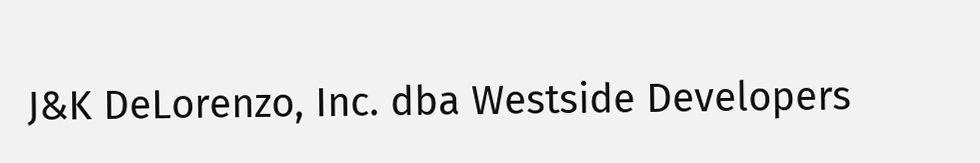J&K DeLorenzo, Inc. dba Westside Developers